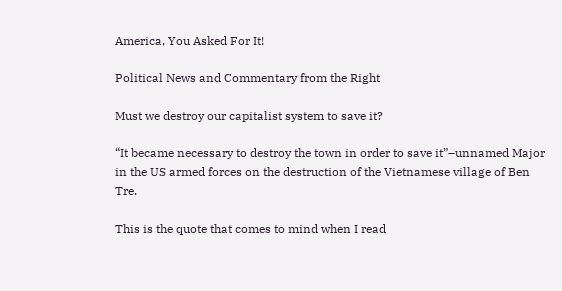America, You Asked For It!

Political News and Commentary from the Right

Must we destroy our capitalist system to save it?

“It became necessary to destroy the town in order to save it”–unnamed Major in the US armed forces on the destruction of the Vietnamese village of Ben Tre.

This is the quote that comes to mind when I read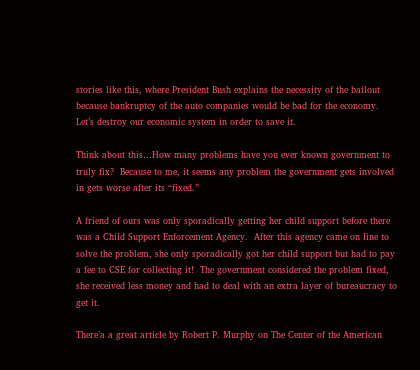stories like this, where President Bush explains the necessity of the bailout because bankruptcy of the auto companies would be bad for the economy.  Let’s destroy our economic system in order to save it.

Think about this…How many problems have you ever known government to truly fix?  Because to me, it seems any problem the government gets involved in gets worse after its “fixed.”

A friend of ours was only sporadically getting her child support before there was a Child Support Enforcement Agency.  After this agency came on line to solve the problem, she only sporadically got her child support but had to pay a fee to CSE for collecting it!  The government considered the problem fixed, she received less money and had to deal with an extra layer of bureaucracy to get it.

There’a a great article by Robert P. Murphy on The Center of the American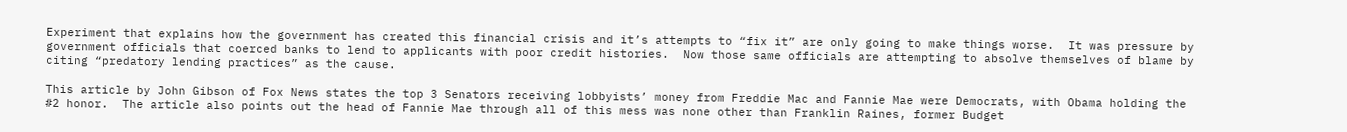Experiment that explains how the government has created this financial crisis and it’s attempts to “fix it” are only going to make things worse.  It was pressure by government officials that coerced banks to lend to applicants with poor credit histories.  Now those same officials are attempting to absolve themselves of blame by citing “predatory lending practices” as the cause.

This article by John Gibson of Fox News states the top 3 Senators receiving lobbyists’ money from Freddie Mac and Fannie Mae were Democrats, with Obama holding the #2 honor.  The article also points out the head of Fannie Mae through all of this mess was none other than Franklin Raines, former Budget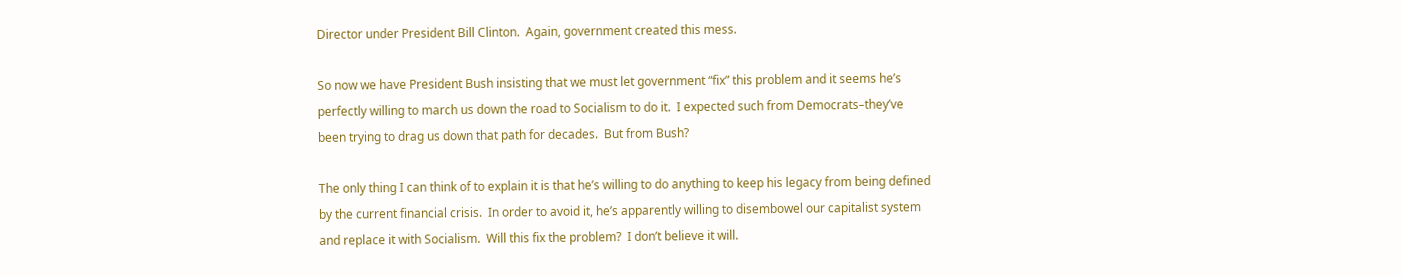Director under President Bill Clinton.  Again, government created this mess.

So now we have President Bush insisting that we must let government “fix” this problem and it seems he’s perfectly willing to march us down the road to Socialism to do it.  I expected such from Democrats–they’ve been trying to drag us down that path for decades.  But from Bush?

The only thing I can think of to explain it is that he’s willing to do anything to keep his legacy from being defined by the current financial crisis.  In order to avoid it, he’s apparently willing to disembowel our capitalist system and replace it with Socialism.  Will this fix the problem?  I don’t believe it will.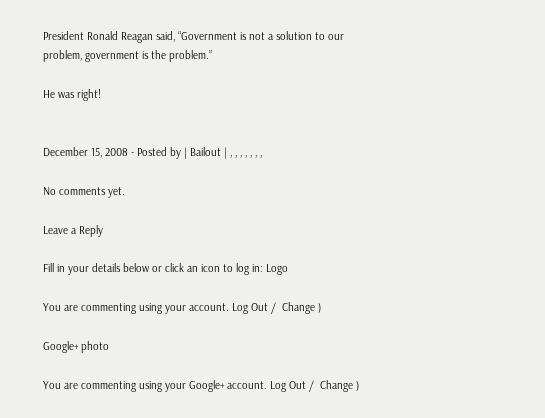President Ronald Reagan said, “Government is not a solution to our problem, government is the problem.”

He was right!


December 15, 2008 - Posted by | Bailout | , , , , , , ,

No comments yet.

Leave a Reply

Fill in your details below or click an icon to log in: Logo

You are commenting using your account. Log Out /  Change )

Google+ photo

You are commenting using your Google+ account. Log Out /  Change )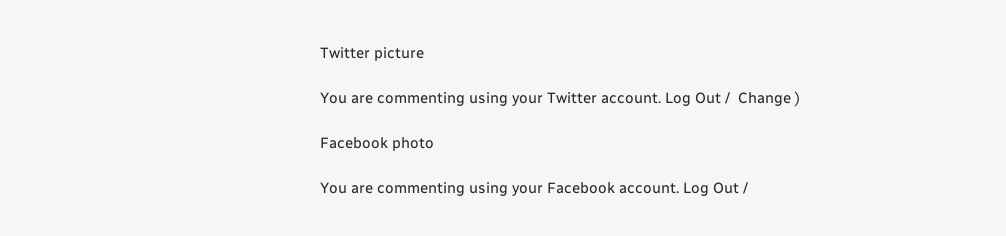Twitter picture

You are commenting using your Twitter account. Log Out /  Change )

Facebook photo

You are commenting using your Facebook account. Log Out /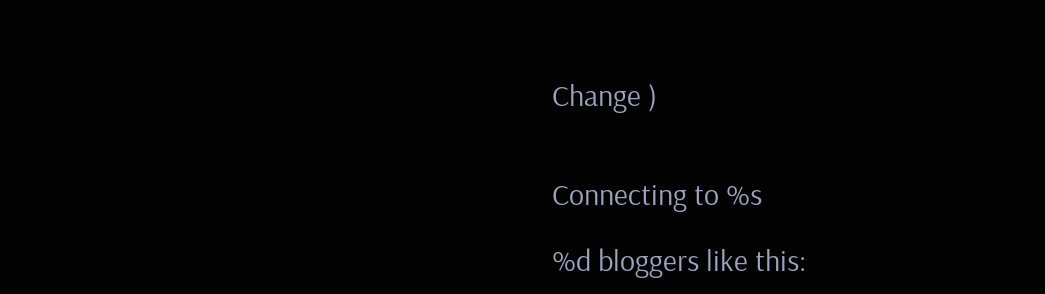Change )


Connecting to %s

%d bloggers like this: